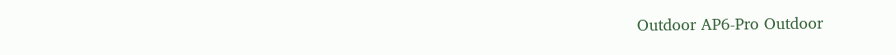Outdoor AP6-Pro Outdoor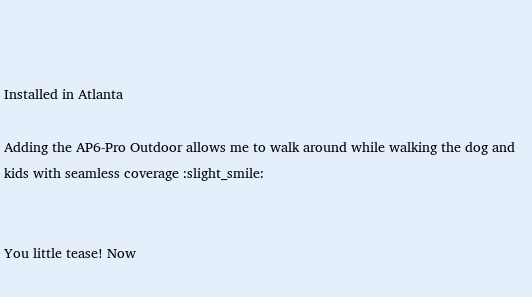Installed in Atlanta

Adding the AP6-Pro Outdoor allows me to walk around while walking the dog and kids with seamless coverage :slight_smile:


You little tease! Now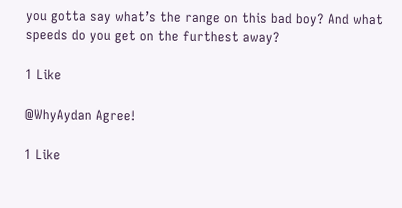you gotta say what’s the range on this bad boy? And what speeds do you get on the furthest away?

1 Like

@WhyAydan Agree!

1 Like